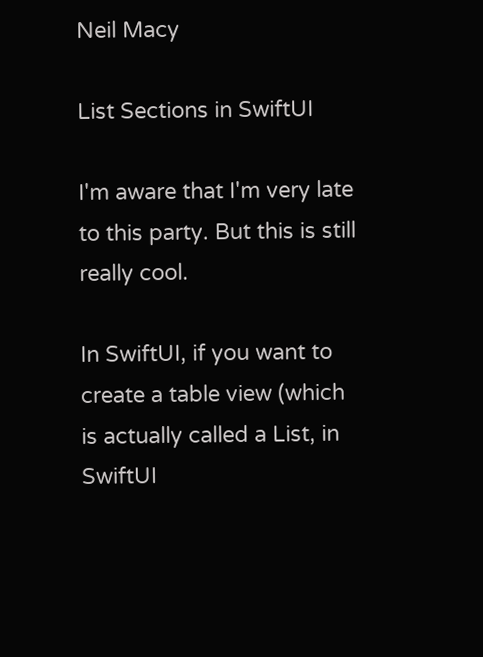Neil Macy

List Sections in SwiftUI

I'm aware that I'm very late to this party. But this is still really cool.

In SwiftUI, if you want to create a table view (which is actually called a List, in SwiftUI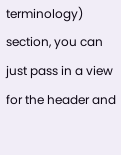terminology) section, you can just pass in a view for the header and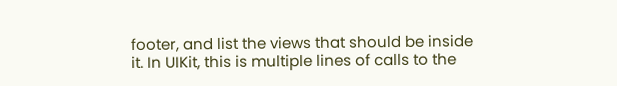footer, and list the views that should be inside it. In UIKit, this is multiple lines of calls to the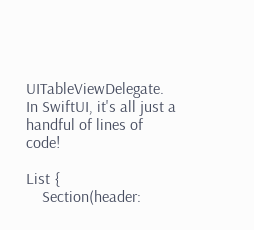UITableViewDelegate. In SwiftUI, it's all just a handful of lines of code!

List {
    Section(header: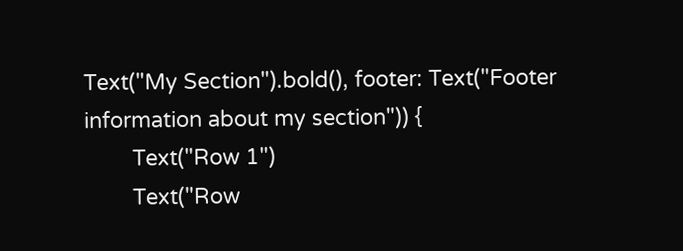Text("My Section").bold(), footer: Text("Footer information about my section")) {
        Text("Row 1")
        Text("Row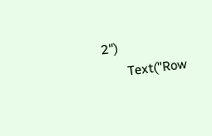2")
        Text("Row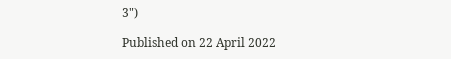3")

Published on 22 April 2022